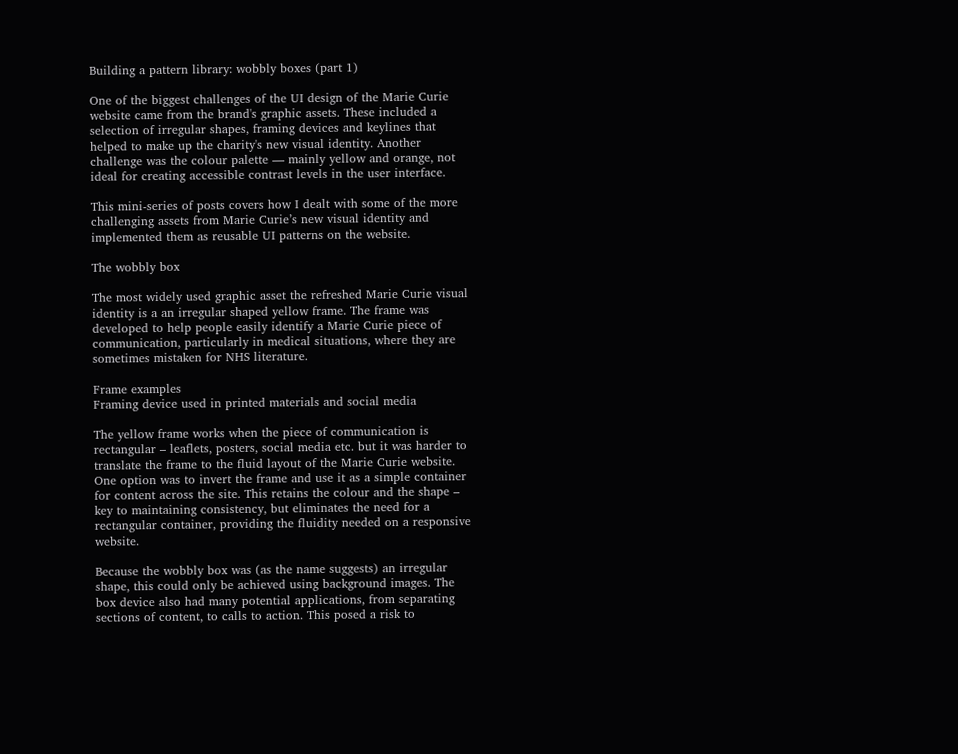Building a pattern library: wobbly boxes (part 1)

One of the biggest challenges of the UI design of the Marie Curie website came from the brand's graphic assets. These included a selection of irregular shapes, framing devices and keylines that helped to make up the charity's new visual identity. Another challenge was the colour palette — mainly yellow and orange, not ideal for creating accessible contrast levels in the user interface.

This mini-series of posts covers how I dealt with some of the more challenging assets from Marie Curie’s new visual identity and implemented them as reusable UI patterns on the website.

The wobbly box

The most widely used graphic asset the refreshed Marie Curie visual identity is a an irregular shaped yellow frame. The frame was developed to help people easily identify a Marie Curie piece of communication, particularly in medical situations, where they are sometimes mistaken for NHS literature.

Frame examples
Framing device used in printed materials and social media

The yellow frame works when the piece of communication is rectangular – leaflets, posters, social media etc. but it was harder to translate the frame to the fluid layout of the Marie Curie website. One option was to invert the frame and use it as a simple container for content across the site. This retains the colour and the shape – key to maintaining consistency, but eliminates the need for a rectangular container, providing the fluidity needed on a responsive website.

Because the wobbly box was (as the name suggests) an irregular shape, this could only be achieved using background images. The box device also had many potential applications, from separating sections of content, to calls to action. This posed a risk to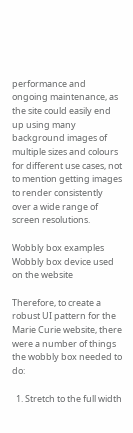performance and ongoing maintenance, as the site could easily end up using many background images of multiple sizes and colours for different use cases, not to mention getting images to render consistently over a wide range of screen resolutions.

Wobbly box examples
Wobbly box device used on the website

Therefore, to create a robust UI pattern for the Marie Curie website, there were a number of things the wobbly box needed to do:

  1. Stretch to the full width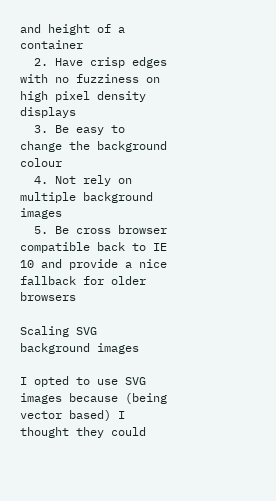and height of a container
  2. Have crisp edges with no fuzziness on high pixel density displays
  3. Be easy to change the background colour
  4. Not rely on multiple background images
  5. Be cross browser compatible back to IE 10 and provide a nice fallback for older browsers

Scaling SVG background images

I opted to use SVG images because (being vector based) I thought they could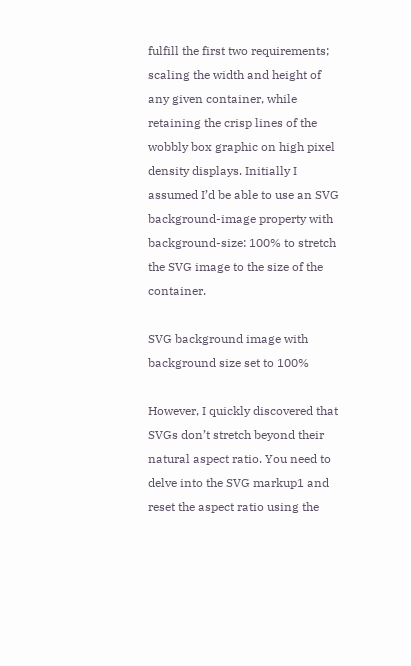fulfill the first two requirements; scaling the width and height of any given container, while retaining the crisp lines of the wobbly box graphic on high pixel density displays. Initially I assumed I’d be able to use an SVG background-image property with background-size: 100% to stretch the SVG image to the size of the container.

SVG background image with background size set to 100%

However, I quickly discovered that SVGs don’t stretch beyond their natural aspect ratio. You need to delve into the SVG markup1 and reset the aspect ratio using the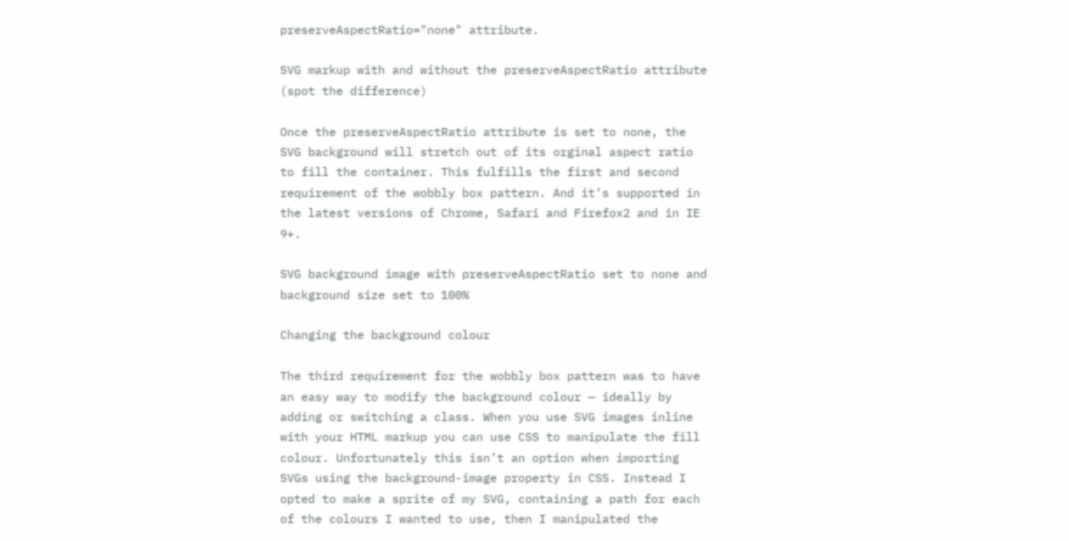preserveAspectRatio="none" attribute.

SVG markup with and without the preserveAspectRatio attribute (spot the difference)

Once the preserveAspectRatio attribute is set to none, the SVG background will stretch out of its orginal aspect ratio to fill the container. This fulfills the first and second requirement of the wobbly box pattern. And it’s supported in the latest versions of Chrome, Safari and Firefox2 and in IE 9+.

SVG background image with preserveAspectRatio set to none and background size set to 100%

Changing the background colour

The third requirement for the wobbly box pattern was to have an easy way to modify the background colour — ideally by adding or switching a class. When you use SVG images inline with your HTML markup you can use CSS to manipulate the fill colour. Unfortunately this isn’t an option when importing SVGs using the background-image property in CSS. Instead I opted to make a sprite of my SVG, containing a path for each of the colours I wanted to use, then I manipulated the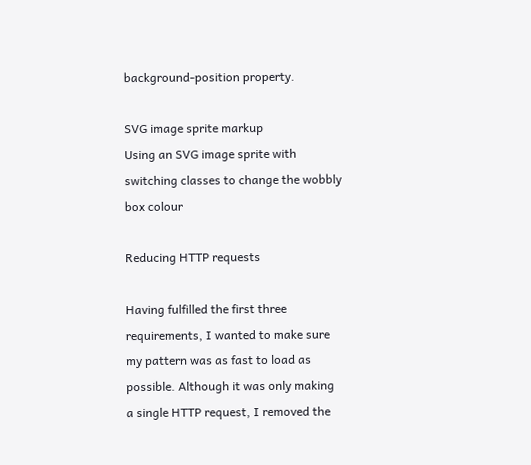background-position property.

SVG image sprite markup
Using an SVG image sprite with switching classes to change the wobbly box colour

Reducing HTTP requests

Having fulfilled the first three requirements, I wanted to make sure my pattern was as fast to load as possible. Although it was only making a single HTTP request, I removed the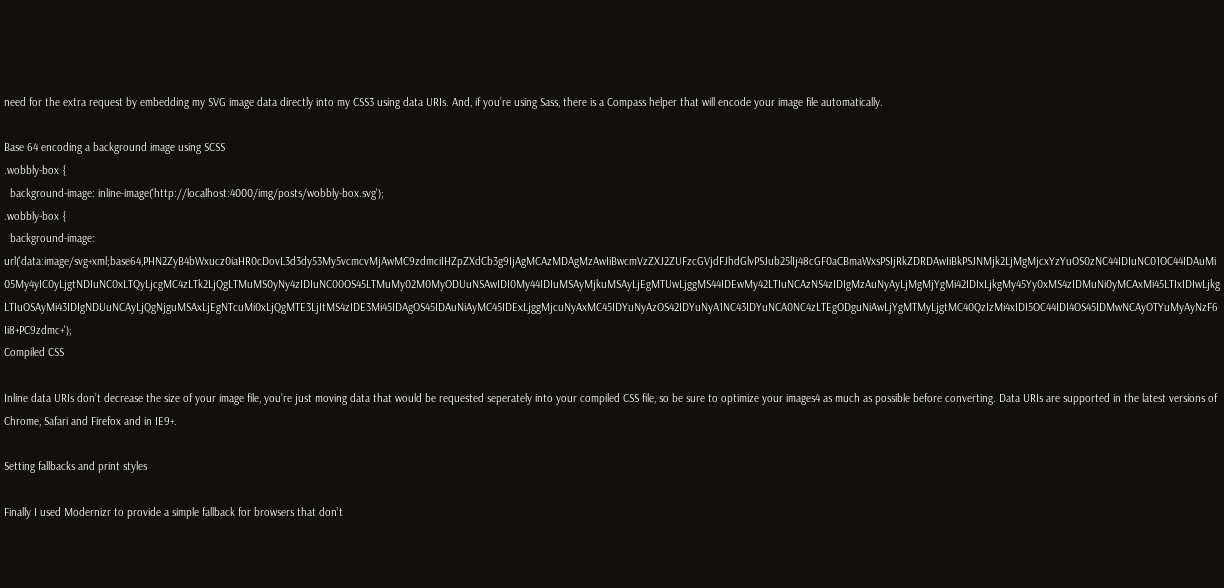need for the extra request by embedding my SVG image data directly into my CSS3 using data URIs. And, if you’re using Sass, there is a Compass helper that will encode your image file automatically.

Base 64 encoding a background image using SCSS
.wobbly-box {
  background-image: inline-image('http://localhost:4000/img/posts/wobbly-box.svg');
.wobbly-box {
  background-image: url('data:image/svg+xml;base64,PHN2ZyB4bWxucz0iaHR0cDovL3d3dy53My5vcmcvMjAwMC9zdmciIHZpZXdCb3g9IjAgMCAzMDAgMzAwIiBwcmVzZXJ2ZUFzcGVjdFJhdGlvPSJub25lIj48cGF0aCBmaWxsPSIjRkZDRDAwIiBkPSJNMjk2LjMgMjcxYzYuOS0zNC44IDIuNC01OC44IDAuMi05My4yIC0yLjgtNDIuNC0xLTQyLjcgMC4zLTk2LjQgLTMuMS0yNy4zIDIuNC00OS45LTMuMy02M0MyODUuNSAwIDI0My44IDIuMSAyMjkuMSAyLjEgMTUwLjggMS44IDEwMy42LTIuNCAzNS4zIDIgMzAuNyAyLjMgMjYgMi42IDIxLjkgMy45Yy0xMS4zIDMuNi0yMCAxMi45LTIxIDIwLjkgLTIuOSAyMi43IDIgNDUuNCAyLjQgNjguMSAxLjEgNTcuMi0xLjQgMTE3LjItMS4zIDE3Mi45IDAgOS45IDAuNiAyMC45IDExLjggMjcuNyAxMC45IDYuNyAzOS42IDYuNyA1NC43IDYuNCA0NC4zLTEgODguNiAwLjYgMTMyLjgtMC40QzIzMi4xIDI5OC44IDI4OS45IDMwNCAyOTYuMyAyNzF6Ii8+PC9zdmc+');
Compiled CSS

Inline data URIs don’t decrease the size of your image file, you’re just moving data that would be requested seperately into your compiled CSS file, so be sure to optimize your images4 as much as possible before converting. Data URIs are supported in the latest versions of Chrome, Safari and Firefox and in IE9+.

Setting fallbacks and print styles

Finally I used Modernizr to provide a simple fallback for browsers that don’t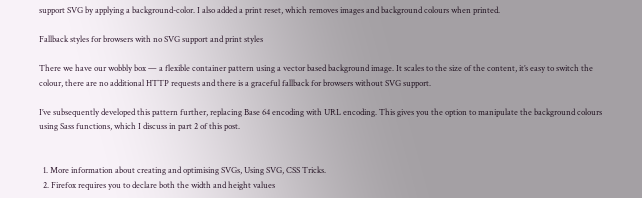support SVG by applying a background-color. I also added a print reset, which removes images and background colours when printed.

Fallback styles for browsers with no SVG support and print styles

There we have our wobbly box — a flexible container pattern using a vector based background image. It scales to the size of the content, it’s easy to switch the colour, there are no additional HTTP requests and there is a graceful fallback for browsers without SVG support.

I’ve subsequently developed this pattern further, replacing Base 64 encoding with URL encoding. This gives you the option to manipulate the background colours using Sass functions, which I discuss in part 2 of this post.


  1. More information about creating and optimising SVGs, Using SVG, CSS Tricks.
  2. Firefox requires you to declare both the width and height values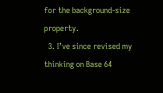for the background-size property.
  3. I’ve since revised my thinking on Base 64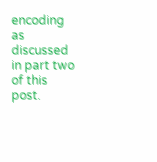encoding as discussed in part two of this post.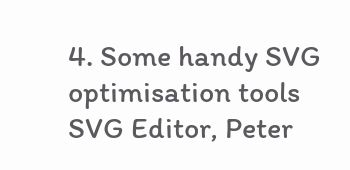4. Some handy SVG optimisation tools SVG Editor, Peter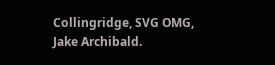Collingridge, SVG OMG, Jake Archibald.